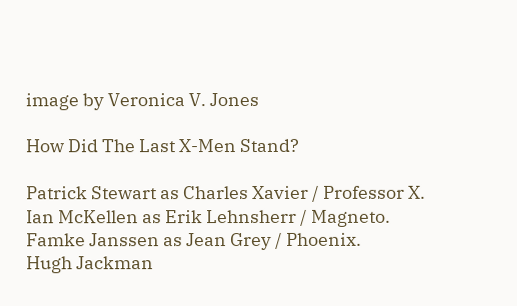image by Veronica V. Jones

How Did The Last X-Men Stand?

Patrick Stewart as Charles Xavier / Professor X.
Ian McKellen as Erik Lehnsherr / Magneto.
Famke Janssen as Jean Grey / Phoenix.
Hugh Jackman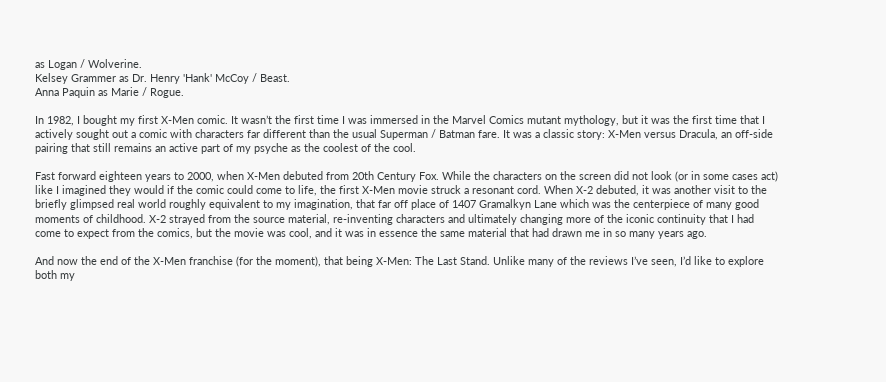as Logan / Wolverine.
Kelsey Grammer as Dr. Henry 'Hank' McCoy / Beast.
Anna Paquin as Marie / Rogue.

In 1982, I bought my first X-Men comic. It wasn’t the first time I was immersed in the Marvel Comics mutant mythology, but it was the first time that I actively sought out a comic with characters far different than the usual Superman / Batman fare. It was a classic story: X-Men versus Dracula, an off-side pairing that still remains an active part of my psyche as the coolest of the cool.

Fast forward eighteen years to 2000, when X-Men debuted from 20th Century Fox. While the characters on the screen did not look (or in some cases act) like I imagined they would if the comic could come to life, the first X-Men movie struck a resonant cord. When X-2 debuted, it was another visit to the briefly glimpsed real world roughly equivalent to my imagination, that far off place of 1407 Gramalkyn Lane which was the centerpiece of many good moments of childhood. X-2 strayed from the source material, re-inventing characters and ultimately changing more of the iconic continuity that I had come to expect from the comics, but the movie was cool, and it was in essence the same material that had drawn me in so many years ago.

And now the end of the X-Men franchise (for the moment), that being X-Men: The Last Stand. Unlike many of the reviews I’ve seen, I’d like to explore both my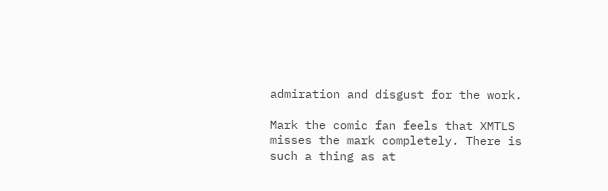admiration and disgust for the work.

Mark the comic fan feels that XMTLS misses the mark completely. There is such a thing as at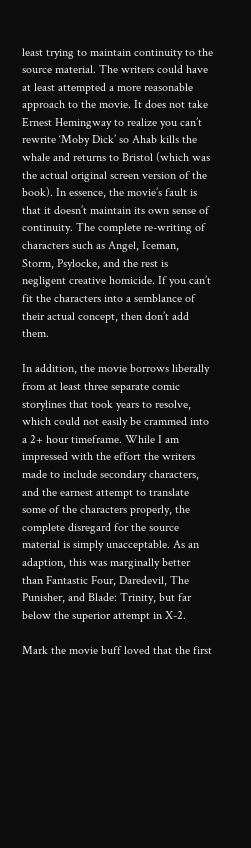least trying to maintain continuity to the source material. The writers could have at least attempted a more reasonable approach to the movie. It does not take Ernest Hemingway to realize you can’t rewrite ‘Moby Dick’ so Ahab kills the whale and returns to Bristol (which was the actual original screen version of the book). In essence, the movie’s fault is that it doesn’t maintain its own sense of continuity. The complete re-writing of characters such as Angel, Iceman, Storm, Psylocke, and the rest is negligent creative homicide. If you can’t fit the characters into a semblance of their actual concept, then don’t add them.

In addition, the movie borrows liberally from at least three separate comic storylines that took years to resolve, which could not easily be crammed into a 2+ hour timeframe. While I am impressed with the effort the writers made to include secondary characters, and the earnest attempt to translate some of the characters properly, the complete disregard for the source material is simply unacceptable. As an adaption, this was marginally better than Fantastic Four, Daredevil, The Punisher, and Blade: Trinity, but far below the superior attempt in X-2.

Mark the movie buff loved that the first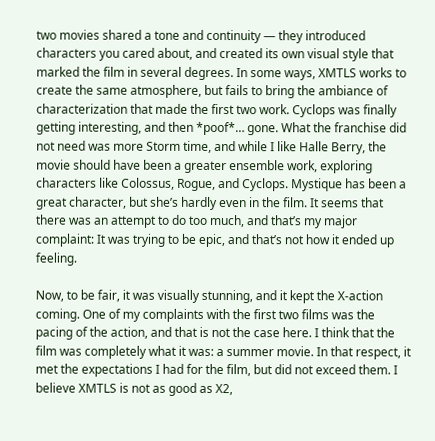two movies shared a tone and continuity — they introduced characters you cared about, and created its own visual style that marked the film in several degrees. In some ways, XMTLS works to create the same atmosphere, but fails to bring the ambiance of characterization that made the first two work. Cyclops was finally getting interesting, and then *poof*… gone. What the franchise did not need was more Storm time, and while I like Halle Berry, the movie should have been a greater ensemble work, exploring characters like Colossus, Rogue, and Cyclops. Mystique has been a great character, but she’s hardly even in the film. It seems that there was an attempt to do too much, and that’s my major complaint: It was trying to be epic, and that’s not how it ended up feeling.

Now, to be fair, it was visually stunning, and it kept the X-action coming. One of my complaints with the first two films was the pacing of the action, and that is not the case here. I think that the film was completely what it was: a summer movie. In that respect, it met the expectations I had for the film, but did not exceed them. I believe XMTLS is not as good as X2,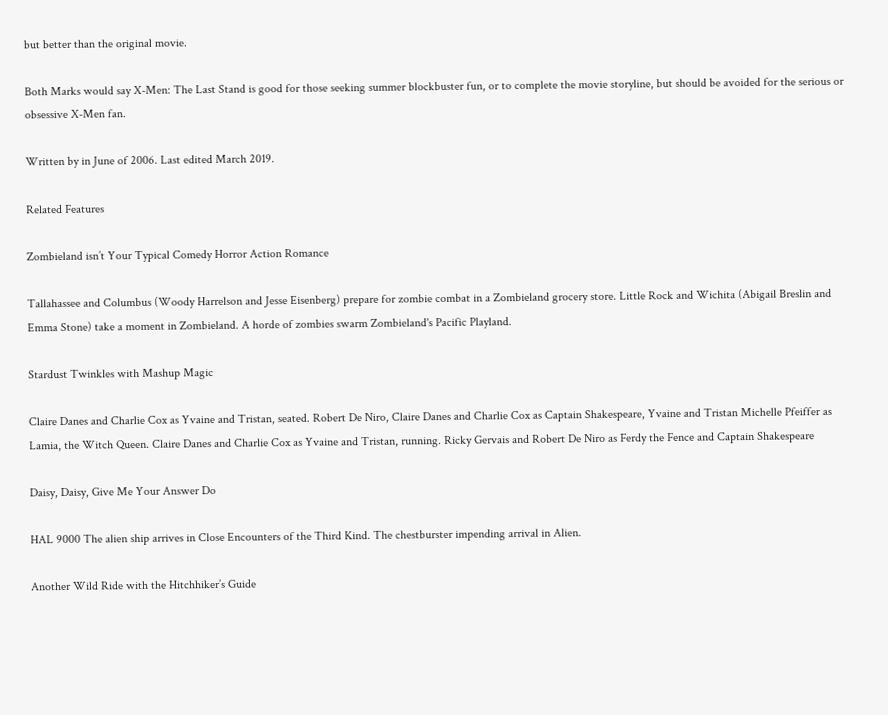but better than the original movie.

Both Marks would say X-Men: The Last Stand is good for those seeking summer blockbuster fun, or to complete the movie storyline, but should be avoided for the serious or obsessive X-Men fan.

Written by in June of 2006. Last edited March 2019.

Related Features

Zombieland isn’t Your Typical Comedy Horror Action Romance

Tallahassee and Columbus (Woody Harrelson and Jesse Eisenberg) prepare for zombie combat in a Zombieland grocery store. Little Rock and Wichita (Abigail Breslin and Emma Stone) take a moment in Zombieland. A horde of zombies swarm Zombieland's Pacific Playland.

Stardust Twinkles with Mashup Magic

Claire Danes and Charlie Cox as Yvaine and Tristan, seated. Robert De Niro, Claire Danes and Charlie Cox as Captain Shakespeare, Yvaine and Tristan Michelle Pfeiffer as Lamia, the Witch Queen. Claire Danes and Charlie Cox as Yvaine and Tristan, running. Ricky Gervais and Robert De Niro as Ferdy the Fence and Captain Shakespeare

Daisy, Daisy, Give Me Your Answer Do

HAL 9000 The alien ship arrives in Close Encounters of the Third Kind. The chestburster impending arrival in Alien.

Another Wild Ride with the Hitchhiker’s Guide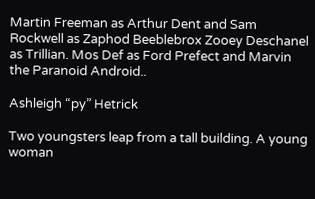Martin Freeman as Arthur Dent and Sam Rockwell as Zaphod Beeblebrox Zooey Deschanel as Trillian. Mos Def as Ford Prefect and Marvin the Paranoid Android..

Ashleigh “py” Hetrick

Two youngsters leap from a tall building. A young woman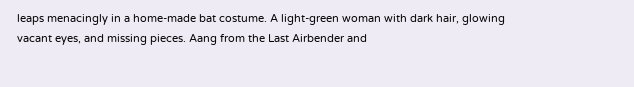leaps menacingly in a home-made bat costume. A light-green woman with dark hair, glowing vacant eyes, and missing pieces. Aang from the Last Airbender and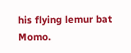his flying lemur bat Momo.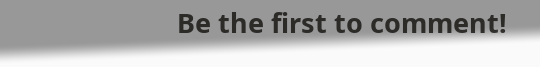Be the first to comment!